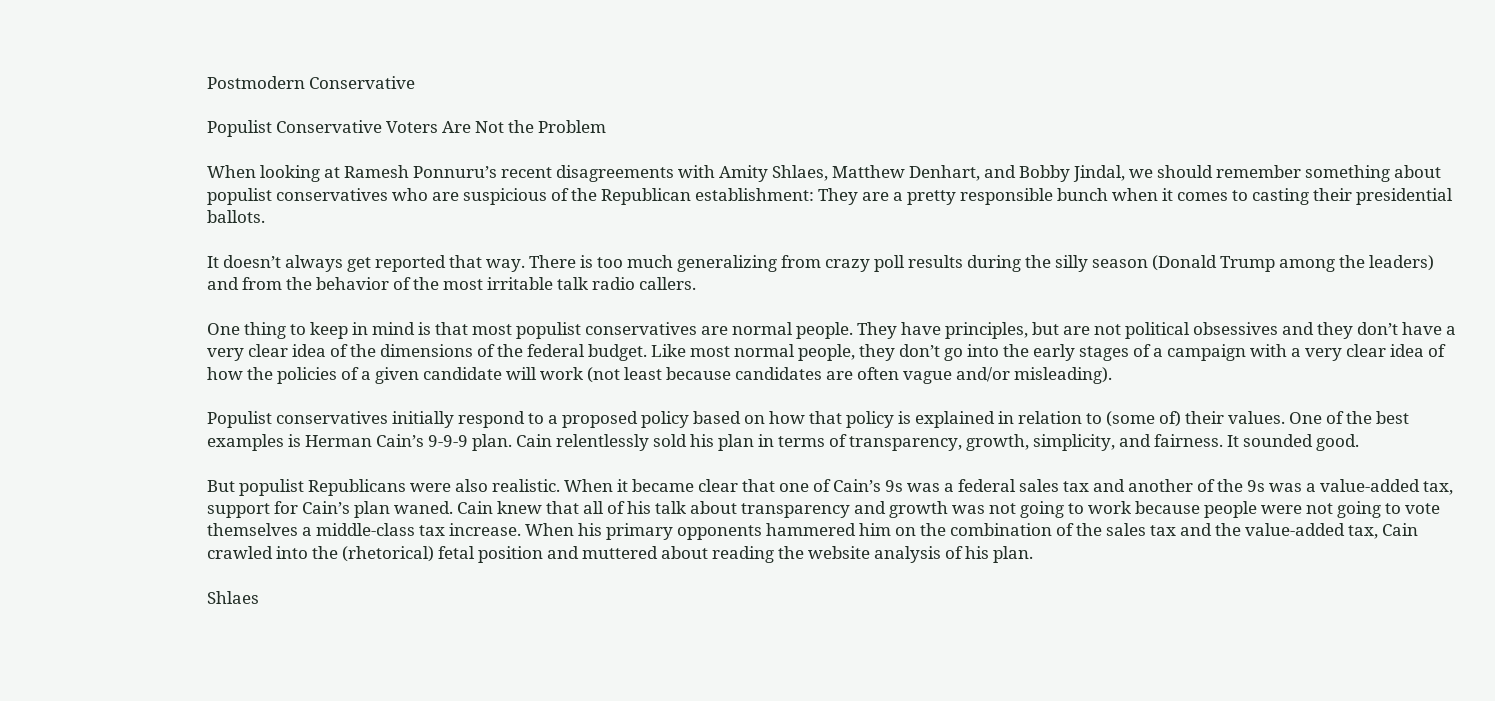Postmodern Conservative

Populist Conservative Voters Are Not the Problem

When looking at Ramesh Ponnuru’s recent disagreements with Amity Shlaes, Matthew Denhart, and Bobby Jindal, we should remember something about populist conservatives who are suspicious of the Republican establishment: They are a pretty responsible bunch when it comes to casting their presidential ballots.

It doesn’t always get reported that way. There is too much generalizing from crazy poll results during the silly season (Donald Trump among the leaders) and from the behavior of the most irritable talk radio callers.

One thing to keep in mind is that most populist conservatives are normal people. They have principles, but are not political obsessives and they don’t have a very clear idea of the dimensions of the federal budget. Like most normal people, they don’t go into the early stages of a campaign with a very clear idea of how the policies of a given candidate will work (not least because candidates are often vague and/or misleading).

Populist conservatives initially respond to a proposed policy based on how that policy is explained in relation to (some of) their values. One of the best examples is Herman Cain’s 9-9-9 plan. Cain relentlessly sold his plan in terms of transparency, growth, simplicity, and fairness. It sounded good.

But populist Republicans were also realistic. When it became clear that one of Cain’s 9s was a federal sales tax and another of the 9s was a value-added tax, support for Cain’s plan waned. Cain knew that all of his talk about transparency and growth was not going to work because people were not going to vote themselves a middle-class tax increase. When his primary opponents hammered him on the combination of the sales tax and the value-added tax, Cain crawled into the (rhetorical) fetal position and muttered about reading the website analysis of his plan.

Shlaes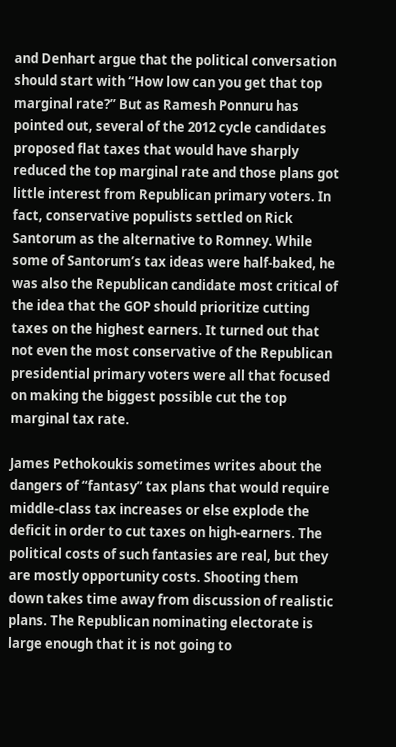and Denhart argue that the political conversation should start with “How low can you get that top marginal rate?” But as Ramesh Ponnuru has pointed out, several of the 2012 cycle candidates proposed flat taxes that would have sharply reduced the top marginal rate and those plans got little interest from Republican primary voters. In fact, conservative populists settled on Rick Santorum as the alternative to Romney. While some of Santorum’s tax ideas were half-baked, he was also the Republican candidate most critical of the idea that the GOP should prioritize cutting taxes on the highest earners. It turned out that not even the most conservative of the Republican presidential primary voters were all that focused on making the biggest possible cut the top marginal tax rate.

James Pethokoukis sometimes writes about the dangers of “fantasy” tax plans that would require middle-class tax increases or else explode the deficit in order to cut taxes on high-earners. The political costs of such fantasies are real, but they are mostly opportunity costs. Shooting them down takes time away from discussion of realistic plans. The Republican nominating electorate is large enough that it is not going to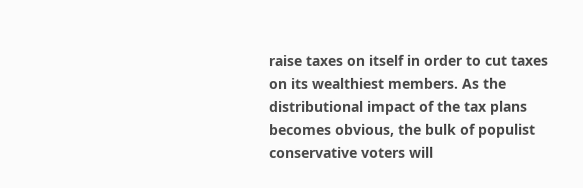raise taxes on itself in order to cut taxes on its wealthiest members. As the distributional impact of the tax plans becomes obvious, the bulk of populist conservative voters will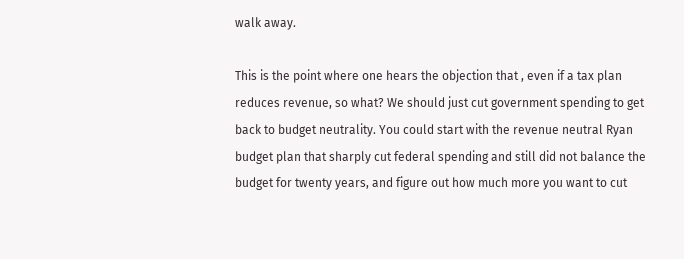walk away.

This is the point where one hears the objection that , even if a tax plan reduces revenue, so what? We should just cut government spending to get back to budget neutrality. You could start with the revenue neutral Ryan budget plan that sharply cut federal spending and still did not balance the budget for twenty years, and figure out how much more you want to cut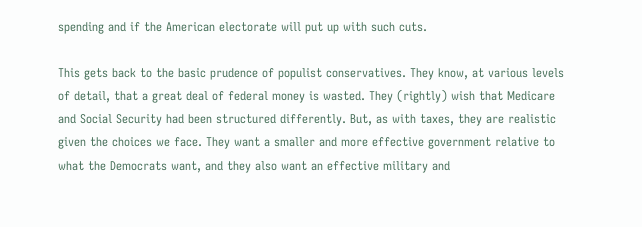spending and if the American electorate will put up with such cuts.

This gets back to the basic prudence of populist conservatives. They know, at various levels of detail, that a great deal of federal money is wasted. They (rightly) wish that Medicare and Social Security had been structured differently. But, as with taxes, they are realistic given the choices we face. They want a smaller and more effective government relative to what the Democrats want, and they also want an effective military and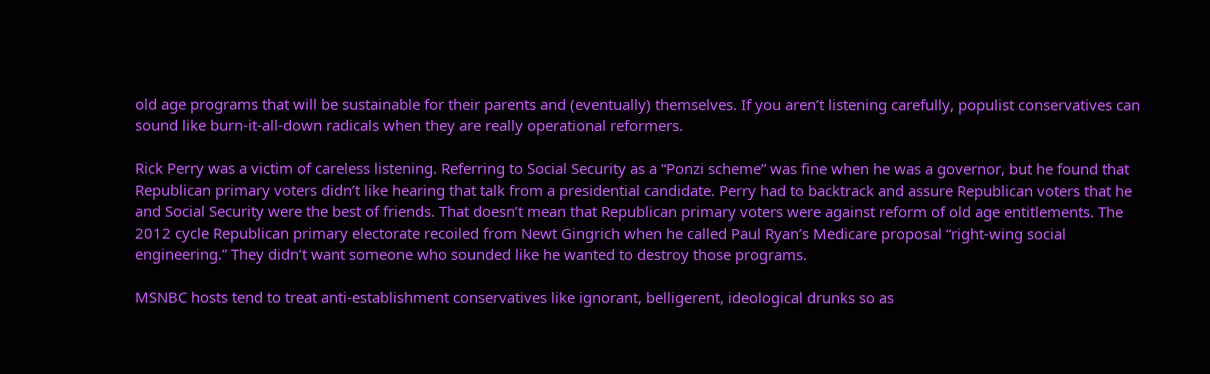old age programs that will be sustainable for their parents and (eventually) themselves. If you aren’t listening carefully, populist conservatives can sound like burn-it-all-down radicals when they are really operational reformers.

Rick Perry was a victim of careless listening. Referring to Social Security as a “Ponzi scheme” was fine when he was a governor, but he found that Republican primary voters didn’t like hearing that talk from a presidential candidate. Perry had to backtrack and assure Republican voters that he and Social Security were the best of friends. That doesn’t mean that Republican primary voters were against reform of old age entitlements. The 2012 cycle Republican primary electorate recoiled from Newt Gingrich when he called Paul Ryan’s Medicare proposal “right-wing social engineering.” They didn’t want someone who sounded like he wanted to destroy those programs.

MSNBC hosts tend to treat anti-establishment conservatives like ignorant, belligerent, ideological drunks so as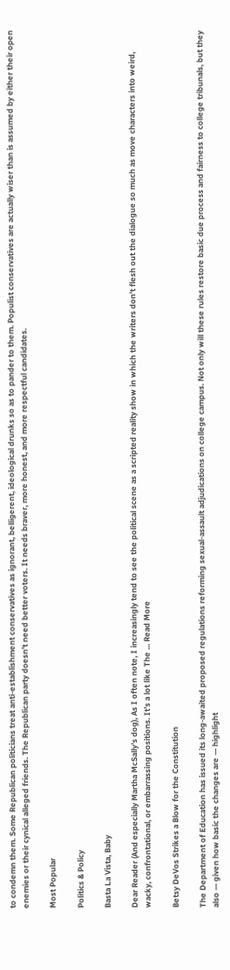to condemn them. Some Republican politicians treat anti-establishment conservatives as ignorant, belligerent, ideological drunks so as to pander to them. Populist conservatives are actually wiser than is assumed by either their open enemies or their cynical alleged friends. The Republican party doesn’t need better voters. It needs braver, more honest, and more respectful candidates.

Most Popular

Politics & Policy

Basta La Vista, Baby

Dear Reader (And especially Martha McSally’s dog), As I often note, I increasingly tend to see the political scene as a scripted reality show in which the writers don’t flesh out the dialogue so much as move characters into weird, wacky, confrontational, or embarrassing positions. It’s a lot like The ... Read More

Betsy DeVos Strikes a Blow for the Constitution

The Department of Education has issued its long-awaited proposed regulations reforming sexual-assault adjudications on college campus. Not only will these rules restore basic due process and fairness to college tribunals, but they also — given how basic the changes are — highlight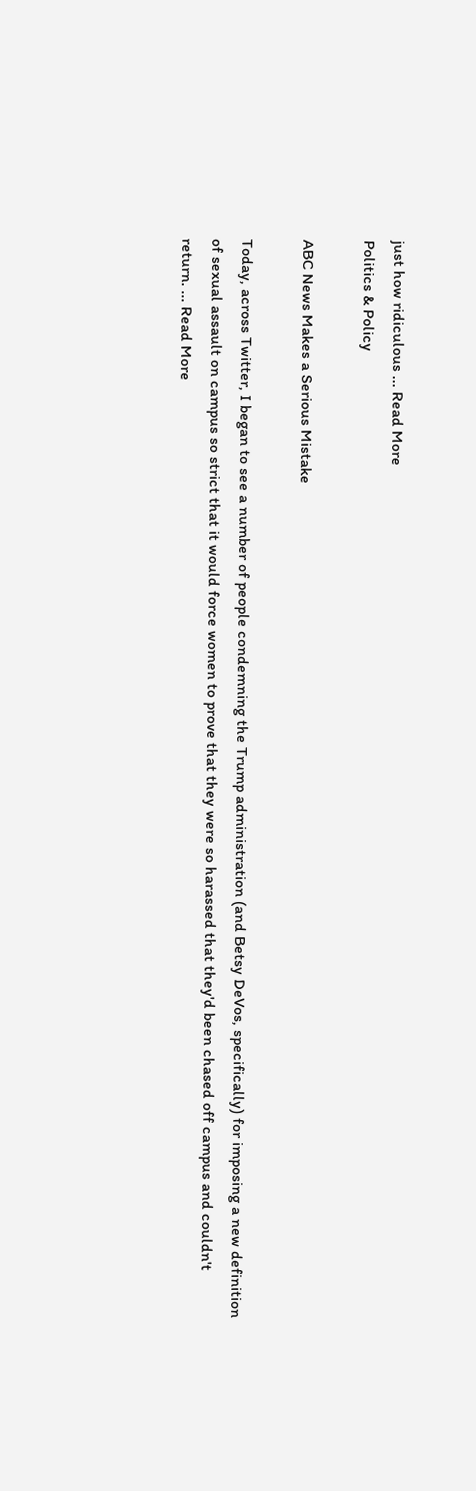just how ridiculous ... Read More
Politics & Policy

ABC News Makes a Serious Mistake

Today, across Twitter, I began to see a number of people condemning the Trump administration (and Betsy DeVos, specifically) for imposing a new definition of sexual assault on campus so strict that it would force women to prove that they were so harassed that they'd been chased off campus and couldn't return. ... Read More